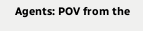Agents: POV from the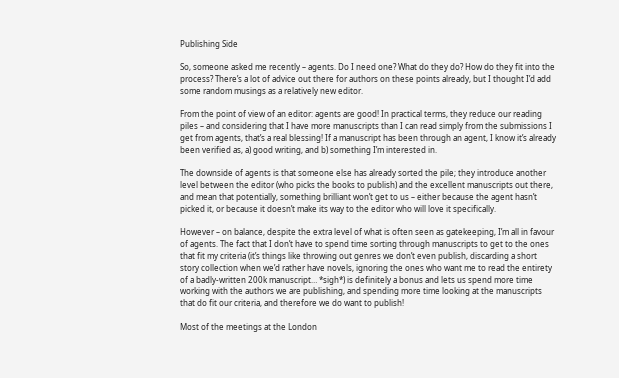Publishing Side

So, someone asked me recently – agents. Do I need one? What do they do? How do they fit into the process? There’s a lot of advice out there for authors on these points already, but I thought I’d add some random musings as a relatively new editor.

From the point of view of an editor: agents are good! In practical terms, they reduce our reading piles – and considering that I have more manuscripts than I can read simply from the submissions I get from agents, that’s a real blessing! If a manuscript has been through an agent, I know it’s already been verified as, a) good writing, and b) something I’m interested in.

The downside of agents is that someone else has already sorted the pile; they introduce another level between the editor (who picks the books to publish) and the excellent manuscripts out there, and mean that potentially, something brilliant won’t get to us – either because the agent hasn’t picked it, or because it doesn’t make its way to the editor who will love it specifically.

However – on balance, despite the extra level of what is often seen as gatekeeping, I’m all in favour of agents. The fact that I don’t have to spend time sorting through manuscripts to get to the ones that fit my criteria (it’s things like throwing out genres we don’t even publish, discarding a short story collection when we’d rather have novels, ignoring the ones who want me to read the entirety of a badly-written 200k manuscript… *sigh*) is definitely a bonus and lets us spend more time working with the authors we are publishing, and spending more time looking at the manuscripts that do fit our criteria, and therefore we do want to publish!

Most of the meetings at the London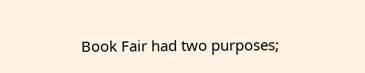Book Fair had two purposes;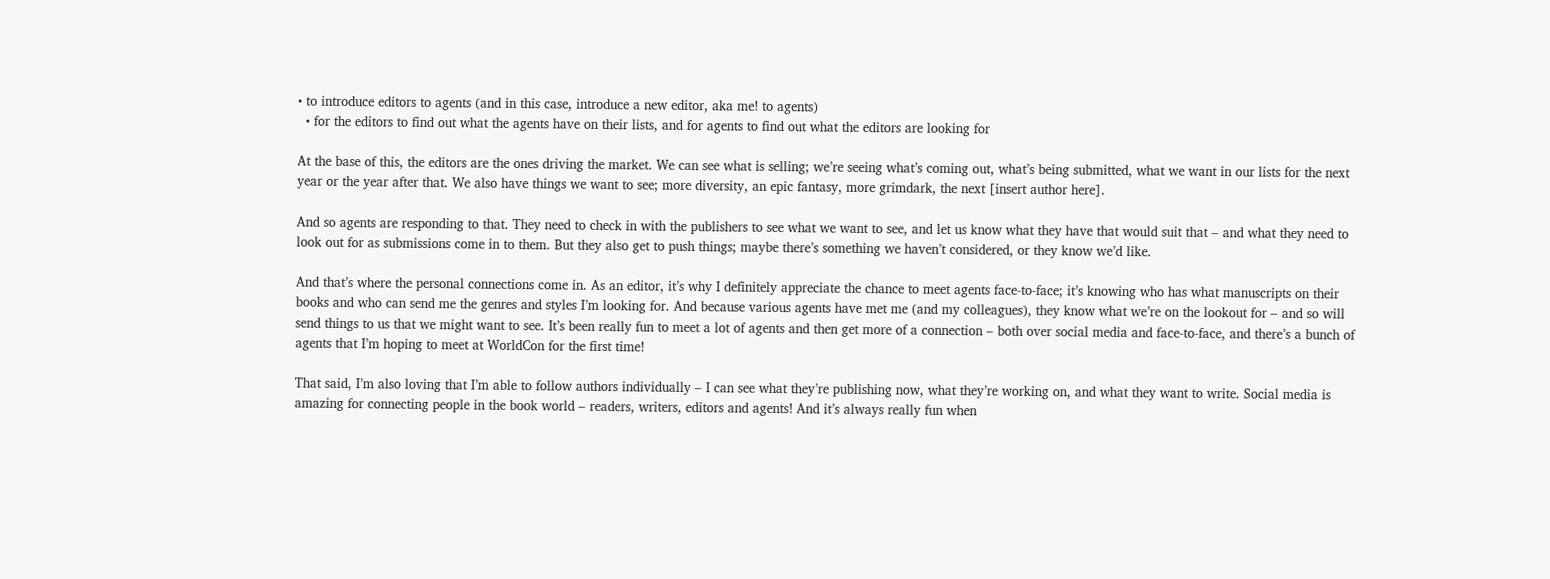• to introduce editors to agents (and in this case, introduce a new editor, aka me! to agents)
  • for the editors to find out what the agents have on their lists, and for agents to find out what the editors are looking for

At the base of this, the editors are the ones driving the market. We can see what is selling; we’re seeing what’s coming out, what’s being submitted, what we want in our lists for the next year or the year after that. We also have things we want to see; more diversity, an epic fantasy, more grimdark, the next [insert author here].

And so agents are responding to that. They need to check in with the publishers to see what we want to see, and let us know what they have that would suit that – and what they need to look out for as submissions come in to them. But they also get to push things; maybe there’s something we haven’t considered, or they know we’d like.

And that’s where the personal connections come in. As an editor, it’s why I definitely appreciate the chance to meet agents face-to-face; it’s knowing who has what manuscripts on their books and who can send me the genres and styles I’m looking for. And because various agents have met me (and my colleagues), they know what we’re on the lookout for – and so will send things to us that we might want to see. It’s been really fun to meet a lot of agents and then get more of a connection – both over social media and face-to-face, and there’s a bunch of agents that I’m hoping to meet at WorldCon for the first time!

That said, I’m also loving that I’m able to follow authors individually – I can see what they’re publishing now, what they’re working on, and what they want to write. Social media is amazing for connecting people in the book world – readers, writers, editors and agents! And it’s always really fun when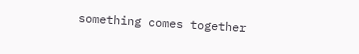something comes together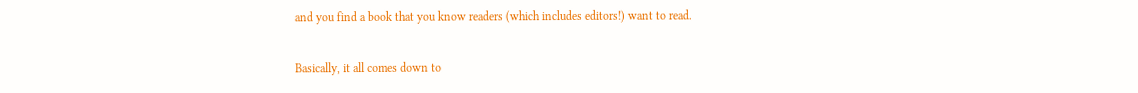and you find a book that you know readers (which includes editors!) want to read.

Basically, it all comes down to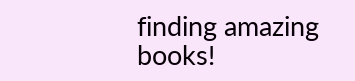finding amazing books!